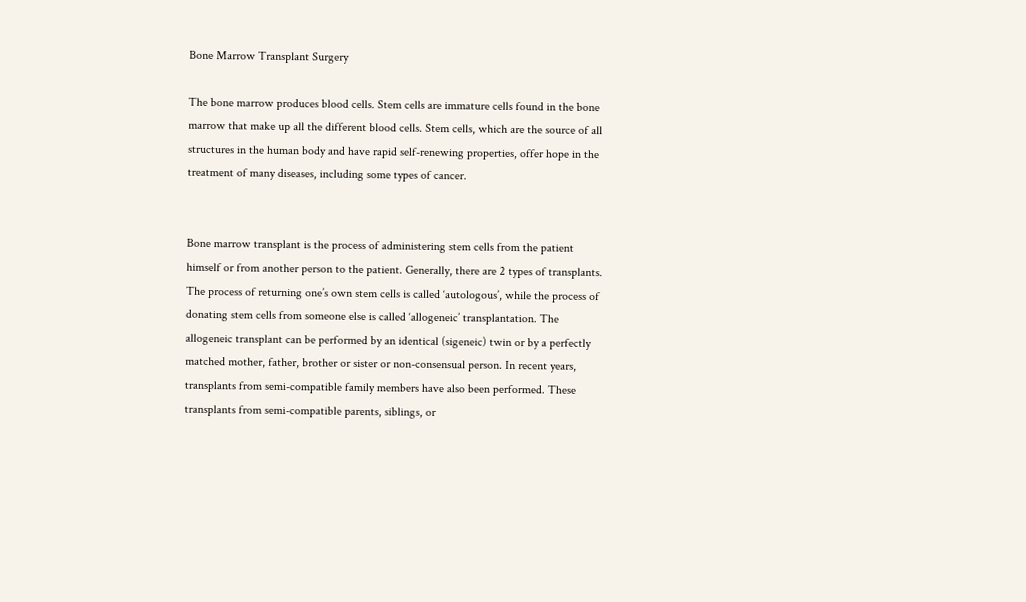Bone Marrow Transplant Surgery

The bone marrow produces blood cells. Stem cells are immature cells found in the bone marrow that make up all the different blood cells. Stem cells, which are the source of all structures in the human body and have rapid self-renewing properties, offer hope in the treatment of many diseases, including some types of cancer.


Bone marrow transplant is the process of administering stem cells from the patient himself or from another person to the patient. Generally, there are 2 types of transplants. The process of returning one’s own stem cells is called ‘autologous’, while the process of donating stem cells from someone else is called ‘allogeneic’ transplantation. The allogeneic transplant can be performed by an identical (sigeneic) twin or by a perfectly matched mother, father, brother or sister or non-consensual person. In recent years, transplants from semi-compatible family members have also been performed. These transplants from semi-compatible parents, siblings, or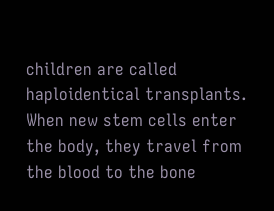children are called haploidentical transplants. When new stem cells enter the body, they travel from the blood to the bone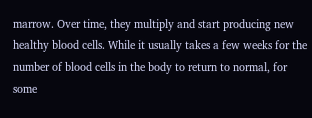marrow. Over time, they multiply and start producing new healthy blood cells. While it usually takes a few weeks for the number of blood cells in the body to return to normal, for some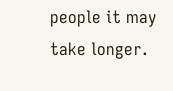people it may take longer.